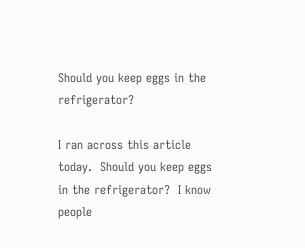Should you keep eggs in the refrigerator?

I ran across this article today.  Should you keep eggs in the refrigerator?  I know people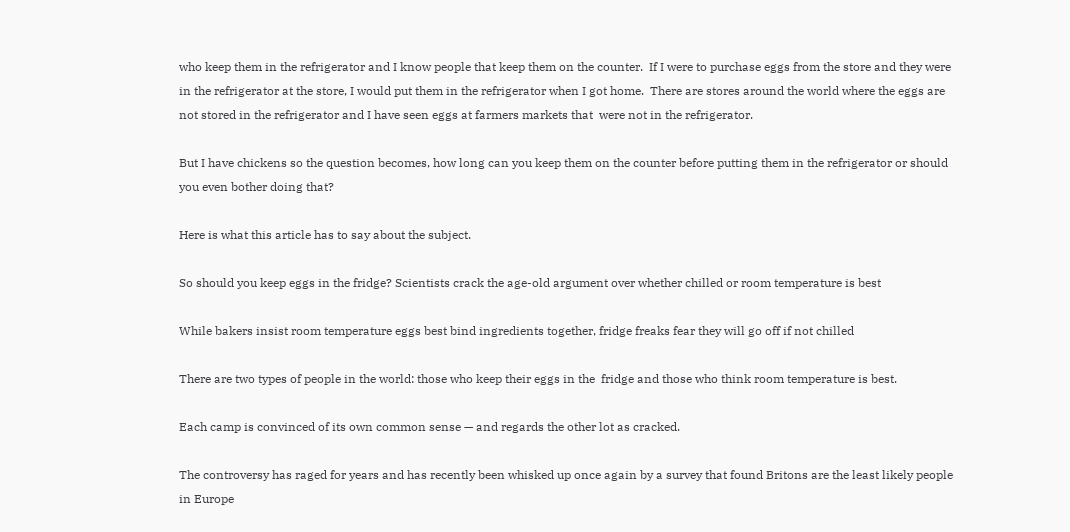who keep them in the refrigerator and I know people that keep them on the counter.  If I were to purchase eggs from the store and they were in the refrigerator at the store, I would put them in the refrigerator when I got home.  There are stores around the world where the eggs are not stored in the refrigerator and I have seen eggs at farmers markets that  were not in the refrigerator.

But I have chickens so the question becomes, how long can you keep them on the counter before putting them in the refrigerator or should you even bother doing that?

Here is what this article has to say about the subject.

So should you keep eggs in the fridge? Scientists crack the age-old argument over whether chilled or room temperature is best

While bakers insist room temperature eggs best bind ingredients together, fridge freaks fear they will go off if not chilled

There are two types of people in the world: those who keep their eggs in the  fridge and those who think room temperature is best.

Each camp is convinced of its own common sense — and regards the other lot as cracked.

The controversy has raged for years and has recently been whisked up once again by a survey that found Britons are the least likely people in Europe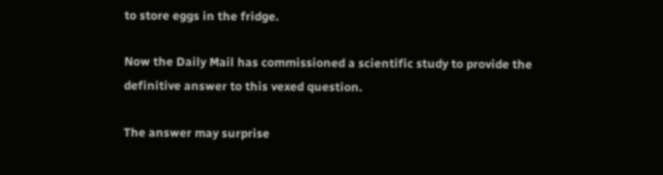to store eggs in the fridge.

Now the Daily Mail has commissioned a scientific study to provide the definitive answer to this vexed question.

The answer may surprise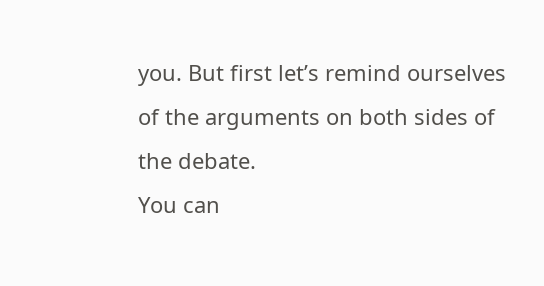you. But first let’s remind ourselves of the arguments on both sides of the debate.
You can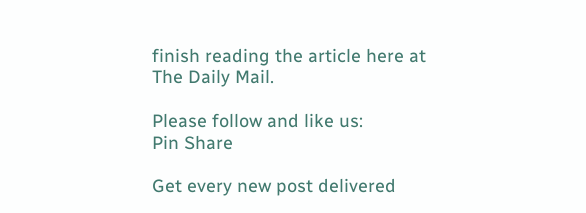finish reading the article here at The Daily Mail.

Please follow and like us:
Pin Share

Get every new post delivered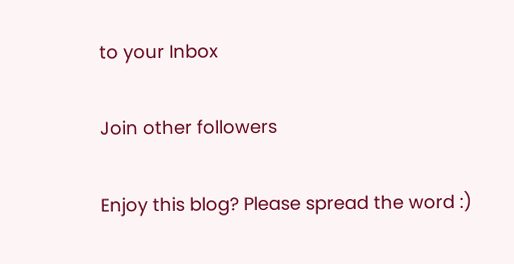to your Inbox

Join other followers

Enjoy this blog? Please spread the word :)